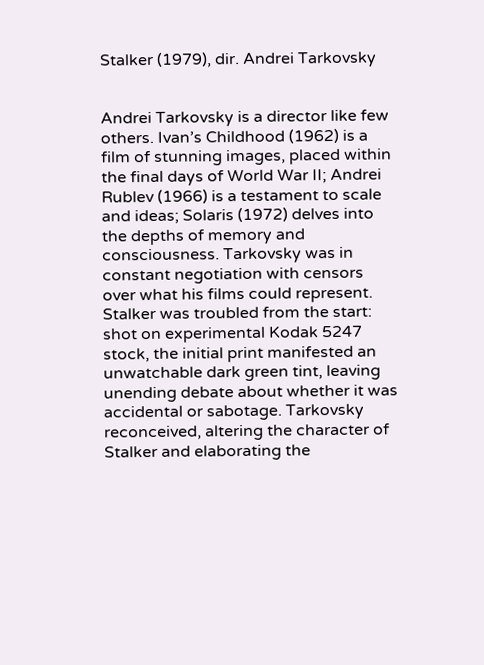Stalker (1979), dir. Andrei Tarkovsky


Andrei Tarkovsky is a director like few others. Ivan’s Childhood (1962) is a film of stunning images, placed within the final days of World War II; Andrei Rublev (1966) is a testament to scale and ideas; Solaris (1972) delves into the depths of memory and consciousness. Tarkovsky was in constant negotiation with censors over what his films could represent. Stalker was troubled from the start: shot on experimental Kodak 5247 stock, the initial print manifested an unwatchable dark green tint, leaving unending debate about whether it was accidental or sabotage. Tarkovsky reconceived, altering the character of Stalker and elaborating the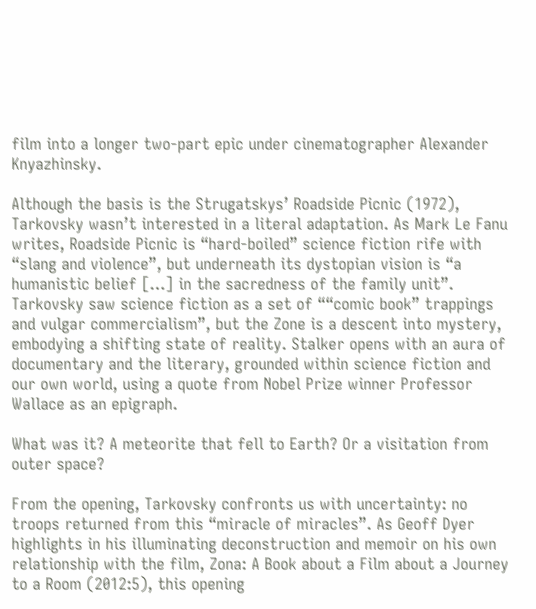film into a longer two-part epic under cinematographer Alexander Knyazhinsky.

Although the basis is the Strugatskys’ Roadside Picnic (1972), Tarkovsky wasn’t interested in a literal adaptation. As Mark Le Fanu writes, Roadside Picnic is “hard-boiled” science fiction rife with “slang and violence”, but underneath its dystopian vision is “a humanistic belief […] in the sacredness of the family unit”. Tarkovsky saw science fiction as a set of ““comic book” trappings and vulgar commercialism”, but the Zone is a descent into mystery, embodying a shifting state of reality. Stalker opens with an aura of documentary and the literary, grounded within science fiction and our own world, using a quote from Nobel Prize winner Professor Wallace as an epigraph.

What was it? A meteorite that fell to Earth? Or a visitation from outer space?

From the opening, Tarkovsky confronts us with uncertainty: no troops returned from this “miracle of miracles”. As Geoff Dyer highlights in his illuminating deconstruction and memoir on his own relationship with the film, Zona: A Book about a Film about a Journey to a Room (2012:5), this opening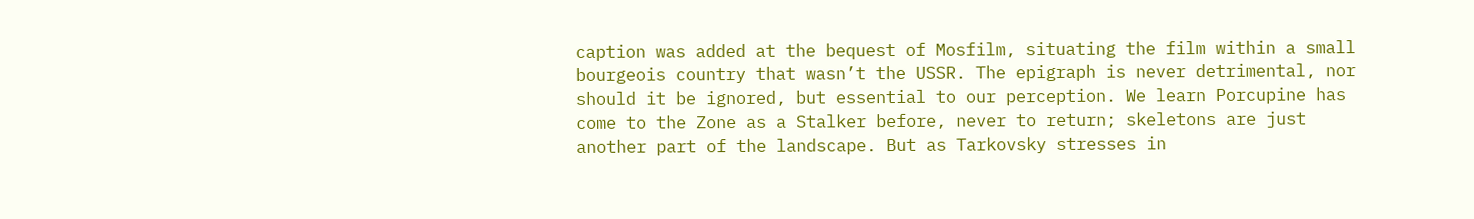caption was added at the bequest of Mosfilm, situating the film within a small bourgeois country that wasn’t the USSR. The epigraph is never detrimental, nor should it be ignored, but essential to our perception. We learn Porcupine has come to the Zone as a Stalker before, never to return; skeletons are just another part of the landscape. But as Tarkovsky stresses in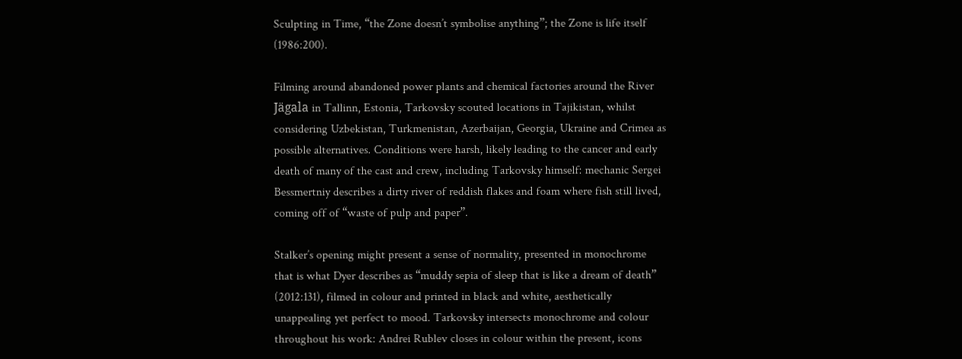Sculpting in Time, “the Zone doesn’t symbolise anything”; the Zone is life itself (1986:200).

Filming around abandoned power plants and chemical factories around the River Jägala in Tallinn, Estonia, Tarkovsky scouted locations in Tajikistan, whilst considering Uzbekistan, Turkmenistan, Azerbaijan, Georgia, Ukraine and Crimea as possible alternatives. Conditions were harsh, likely leading to the cancer and early death of many of the cast and crew, including Tarkovsky himself: mechanic Sergei Bessmertniy describes a dirty river of reddish flakes and foam where fish still lived, coming off of “waste of pulp and paper”.

Stalker’s opening might present a sense of normality, presented in monochrome that is what Dyer describes as “muddy sepia of sleep that is like a dream of death” (2012:131), filmed in colour and printed in black and white, aesthetically unappealing yet perfect to mood. Tarkovsky intersects monochrome and colour throughout his work: Andrei Rublev closes in colour within the present, icons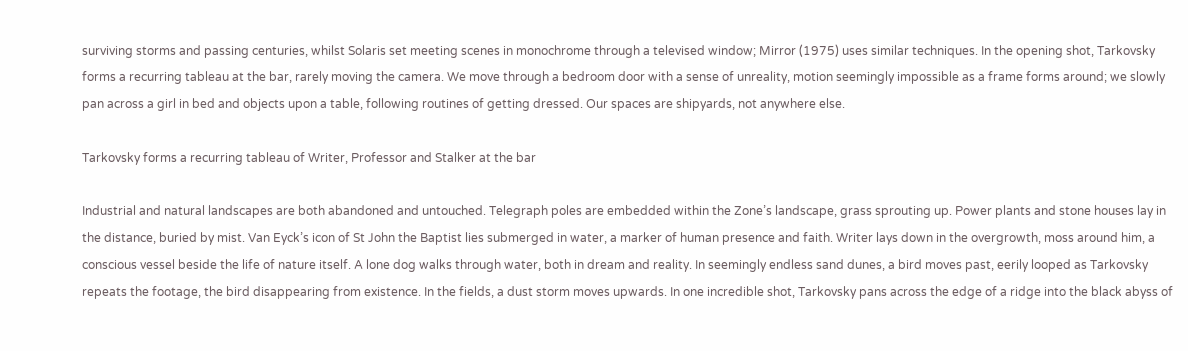surviving storms and passing centuries, whilst Solaris set meeting scenes in monochrome through a televised window; Mirror (1975) uses similar techniques. In the opening shot, Tarkovsky forms a recurring tableau at the bar, rarely moving the camera. We move through a bedroom door with a sense of unreality, motion seemingly impossible as a frame forms around; we slowly pan across a girl in bed and objects upon a table, following routines of getting dressed. Our spaces are shipyards, not anywhere else.

Tarkovsky forms a recurring tableau of Writer, Professor and Stalker at the bar

Industrial and natural landscapes are both abandoned and untouched. Telegraph poles are embedded within the Zone’s landscape, grass sprouting up. Power plants and stone houses lay in the distance, buried by mist. Van Eyck’s icon of St John the Baptist lies submerged in water, a marker of human presence and faith. Writer lays down in the overgrowth, moss around him, a conscious vessel beside the life of nature itself. A lone dog walks through water, both in dream and reality. In seemingly endless sand dunes, a bird moves past, eerily looped as Tarkovsky repeats the footage, the bird disappearing from existence. In the fields, a dust storm moves upwards. In one incredible shot, Tarkovsky pans across the edge of a ridge into the black abyss of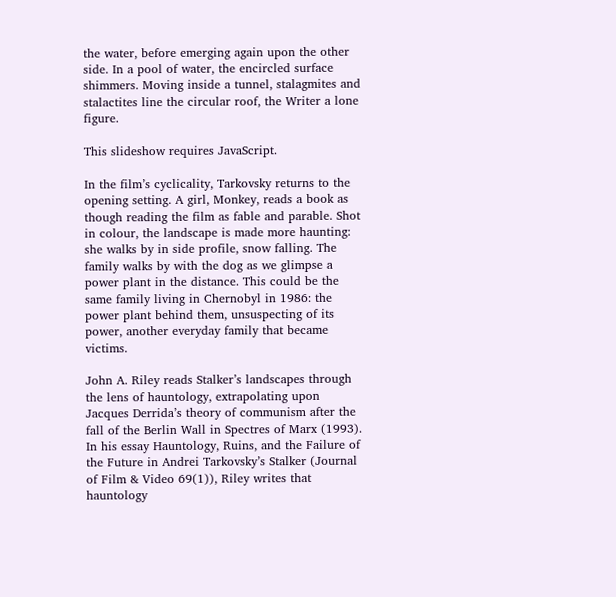the water, before emerging again upon the other side. In a pool of water, the encircled surface shimmers. Moving inside a tunnel, stalagmites and stalactites line the circular roof, the Writer a lone figure.

This slideshow requires JavaScript.

In the film’s cyclicality, Tarkovsky returns to the opening setting. A girl, Monkey, reads a book as though reading the film as fable and parable. Shot in colour, the landscape is made more haunting: she walks by in side profile, snow falling. The family walks by with the dog as we glimpse a power plant in the distance. This could be the same family living in Chernobyl in 1986: the power plant behind them, unsuspecting of its power, another everyday family that became victims.

John A. Riley reads Stalker’s landscapes through the lens of hauntology, extrapolating upon Jacques Derrida’s theory of communism after the fall of the Berlin Wall in Spectres of Marx (1993). In his essay Hauntology, Ruins, and the Failure of the Future in Andrei Tarkovsky’s Stalker (Journal of Film & Video 69(1)), Riley writes that hauntology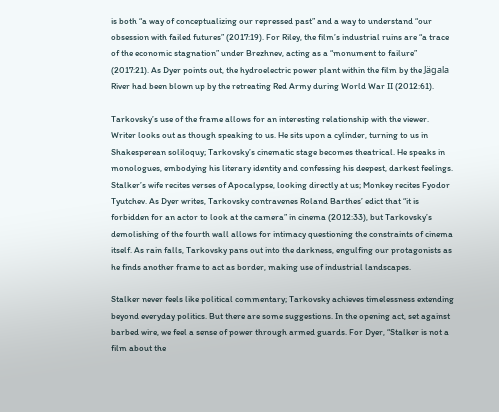is both “a way of conceptualizing our repressed past” and a way to understand “our obsession with failed futures” (2017:19). For Riley, the film’s industrial ruins are “a trace of the economic stagnation” under Brezhnev, acting as a “monument to failure” (2017:21). As Dyer points out, the hydroelectric power plant within the film by the Jägala River had been blown up by the retreating Red Army during World War II (2012:61).

Tarkovsky’s use of the frame allows for an interesting relationship with the viewer. Writer looks out as though speaking to us. He sits upon a cylinder, turning to us in Shakesperean soliloquy; Tarkovsky’s cinematic stage becomes theatrical. He speaks in monologues, embodying his literary identity and confessing his deepest, darkest feelings. Stalker’s wife recites verses of Apocalypse, looking directly at us; Monkey recites Fyodor Tyutchev. As Dyer writes, Tarkovsky contravenes Roland Barthes’ edict that “it is forbidden for an actor to look at the camera” in cinema (2012:33), but Tarkovsky’s demolishing of the fourth wall allows for intimacy questioning the constraints of cinema itself. As rain falls, Tarkovsky pans out into the darkness, engulfing our protagonists as he finds another frame to act as border, making use of industrial landscapes.

Stalker never feels like political commentary; Tarkovsky achieves timelessness extending beyond everyday politics. But there are some suggestions. In the opening act, set against barbed wire, we feel a sense of power through armed guards. For Dyer, “Stalker is not a film about the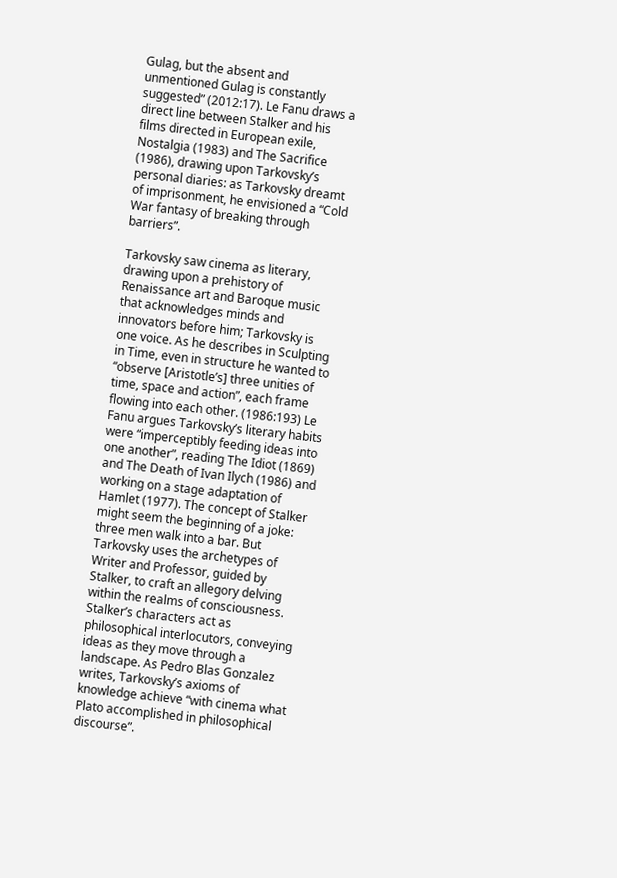Gulag, but the absent and unmentioned Gulag is constantly suggested” (2012:17). Le Fanu draws a direct line between Stalker and his films directed in European exile, Nostalgia (1983) and The Sacrifice (1986), drawing upon Tarkovsky’s personal diaries: as Tarkovsky dreamt of imprisonment, he envisioned a “Cold War fantasy of breaking through barriers”.

Tarkovsky saw cinema as literary, drawing upon a prehistory of Renaissance art and Baroque music that acknowledges minds and innovators before him; Tarkovsky is one voice. As he describes in Sculpting in Time, even in structure he wanted to “observe [Aristotle’s] three unities of time, space and action”, each frame flowing into each other. (1986:193) Le Fanu argues Tarkovsky’s literary habits were “imperceptibly feeding ideas into one another”, reading The Idiot (1869) and The Death of Ivan Ilych (1986) and working on a stage adaptation of Hamlet (1977). The concept of Stalker might seem the beginning of a joke: three men walk into a bar. But Tarkovsky uses the archetypes of Writer and Professor, guided by Stalker, to craft an allegory delving within the realms of consciousness. Stalker’s characters act as philosophical interlocutors, conveying ideas as they move through a landscape. As Pedro Blas Gonzalez writes, Tarkovsky’s axioms of knowledge achieve “with cinema what Plato accomplished in philosophical discourse”.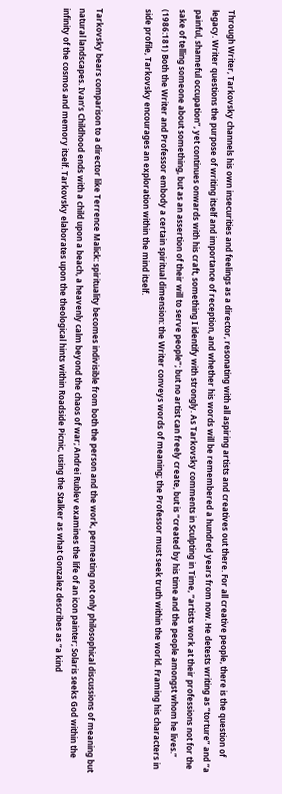Through Writer, Tarkovsky channels his own insecurities and feelings as a director, resonating with all aspiring artists and creatives out there. For all creative people, there is the question of legacy. Writer questions the purpose of writing itself and importance of reception, and whether his words will be remembered a hundred years from now. He detests writing as “torture” and “a painful, shameful occupation”, yet continues onwards with his craft, something I identify with strongly. As Tarkovsky comments in Sculpting in Time, “artists work at their professions not for the sake of telling someone about something, but as an assertion of their will to serve people”; but no artist can freely create, but is “created by his time and the people amongst whom he lives.” (1986:181) Both the Writer and Professor embody a certain spiritual dimension: the Writer conveys words of meaning; the Professor must seek truth within the world. Framing his characters in side profile, Tarkovsky encourages an exploration within the mind itself.


Tarkovsky bears comparison to a director like Terrence Malick: spirituality becomes indivisible from both the person and the work, permeating not only philosophical discussions of meaning but natural landscapes. Ivan’s Childhood ends with a child upon a beach, a heavenly calm beyond the chaos of war; Andrei Rublev examines the life of an icon painter; Solaris seeks God within the infinity of the cosmos and memory itself. Tarkovsky elaborates upon the theological hints within Roadside Picnic, using the Stalker as what Gonzalez describes as “a kind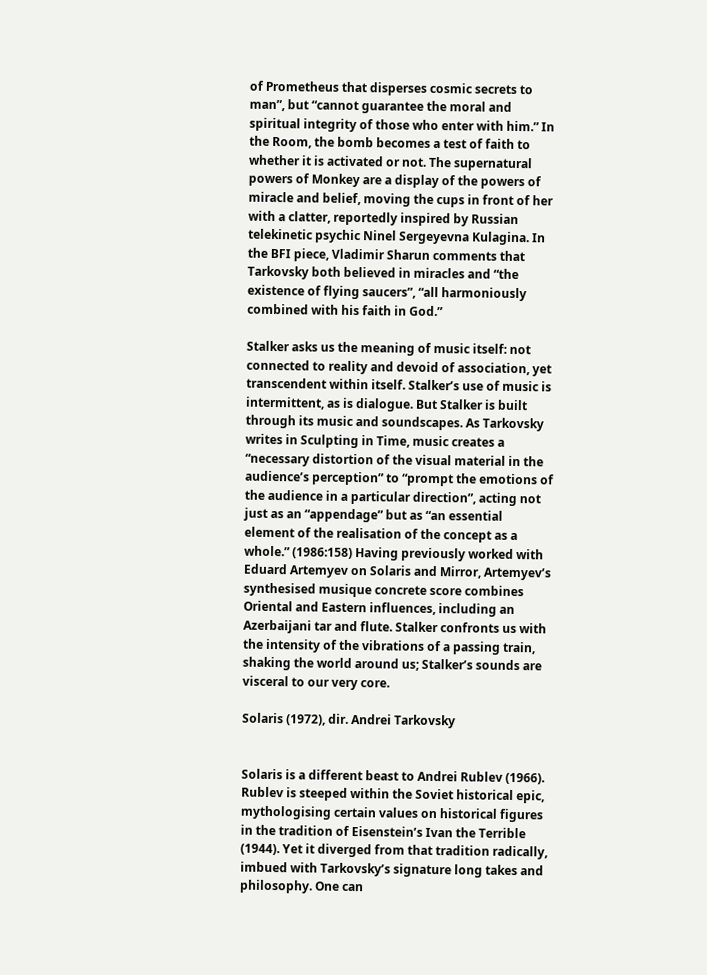of Prometheus that disperses cosmic secrets to man”, but “cannot guarantee the moral and spiritual integrity of those who enter with him.” In the Room, the bomb becomes a test of faith to whether it is activated or not. The supernatural powers of Monkey are a display of the powers of miracle and belief, moving the cups in front of her with a clatter, reportedly inspired by Russian telekinetic psychic Ninel Sergeyevna Kulagina. In the BFI piece, Vladimir Sharun comments that Tarkovsky both believed in miracles and “the existence of flying saucers”, “all harmoniously combined with his faith in God.”

Stalker asks us the meaning of music itself: not connected to reality and devoid of association, yet transcendent within itself. Stalker’s use of music is intermittent, as is dialogue. But Stalker is built through its music and soundscapes. As Tarkovsky writes in Sculpting in Time, music creates a “necessary distortion of the visual material in the audience’s perception” to “prompt the emotions of the audience in a particular direction”, acting not just as an “appendage” but as “an essential element of the realisation of the concept as a whole.” (1986:158) Having previously worked with Eduard Artemyev on Solaris and Mirror, Artemyev’s synthesised musique concrete score combines Oriental and Eastern influences, including an Azerbaijani tar and flute. Stalker confronts us with the intensity of the vibrations of a passing train, shaking the world around us; Stalker’s sounds are visceral to our very core.

Solaris (1972), dir. Andrei Tarkovsky


Solaris is a different beast to Andrei Rublev (1966). Rublev is steeped within the Soviet historical epic, mythologising certain values on historical figures in the tradition of Eisenstein’s Ivan the Terrible (1944). Yet it diverged from that tradition radically, imbued with Tarkovsky’s signature long takes and philosophy. One can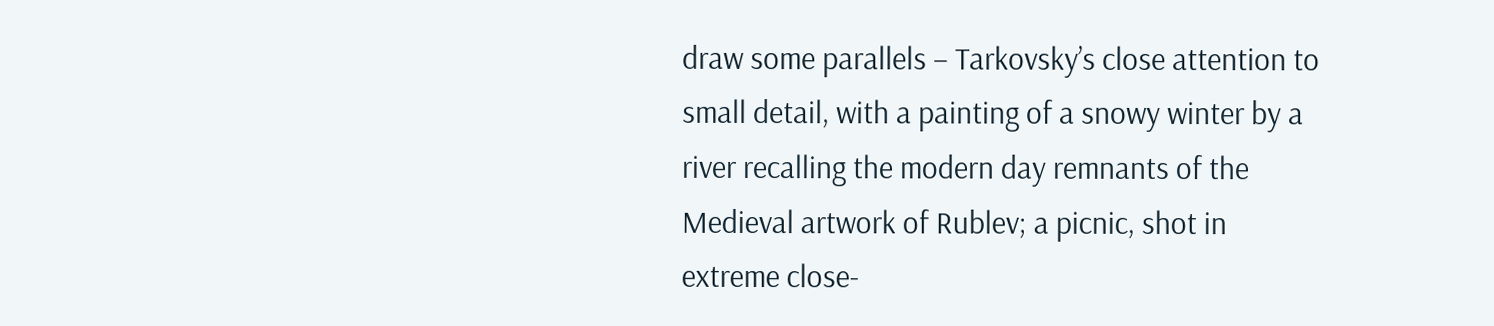draw some parallels – Tarkovsky’s close attention to small detail, with a painting of a snowy winter by a river recalling the modern day remnants of the Medieval artwork of Rublev; a picnic, shot in extreme close-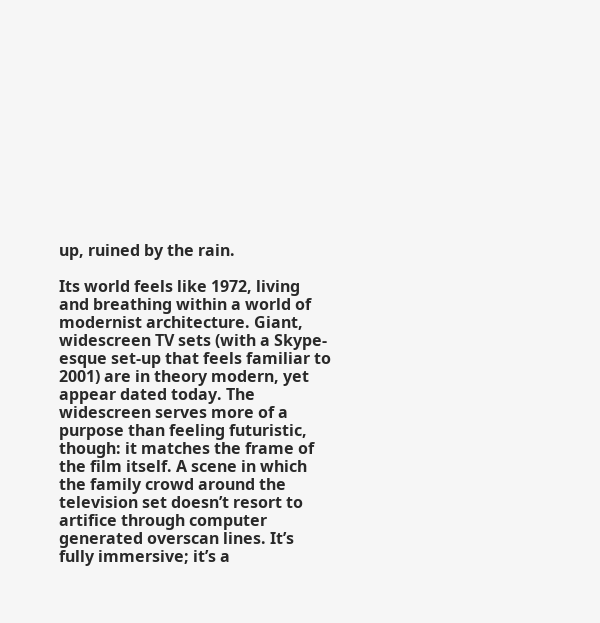up, ruined by the rain.

Its world feels like 1972, living and breathing within a world of modernist architecture. Giant, widescreen TV sets (with a Skype-esque set-up that feels familiar to 2001) are in theory modern, yet appear dated today. The widescreen serves more of a purpose than feeling futuristic, though: it matches the frame of the film itself. A scene in which the family crowd around the television set doesn’t resort to artifice through computer generated overscan lines. It’s fully immersive; it’s a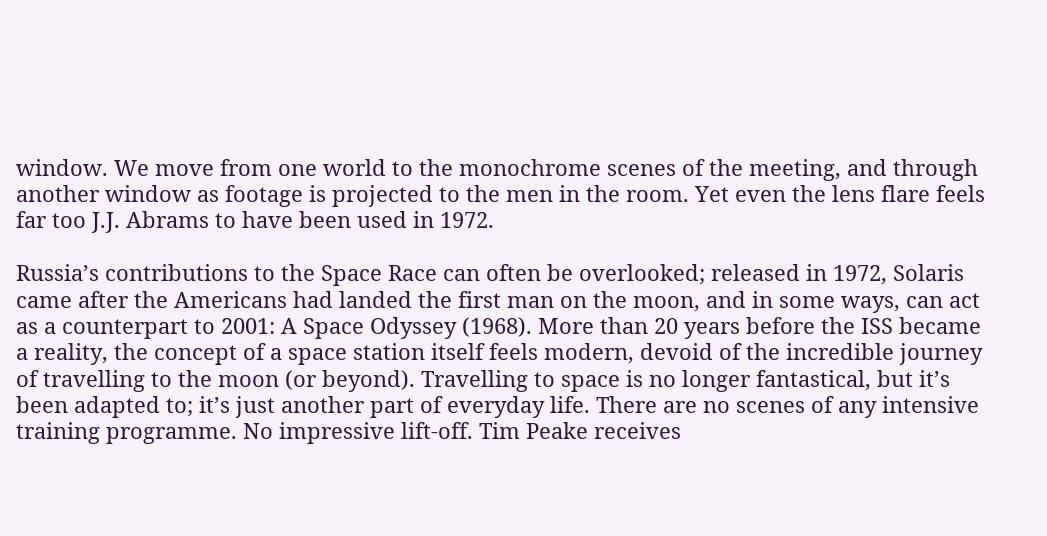window. We move from one world to the monochrome scenes of the meeting, and through another window as footage is projected to the men in the room. Yet even the lens flare feels far too J.J. Abrams to have been used in 1972.

Russia’s contributions to the Space Race can often be overlooked; released in 1972, Solaris came after the Americans had landed the first man on the moon, and in some ways, can act as a counterpart to 2001: A Space Odyssey (1968). More than 20 years before the ISS became a reality, the concept of a space station itself feels modern, devoid of the incredible journey of travelling to the moon (or beyond). Travelling to space is no longer fantastical, but it’s been adapted to; it’s just another part of everyday life. There are no scenes of any intensive training programme. No impressive lift-off. Tim Peake receives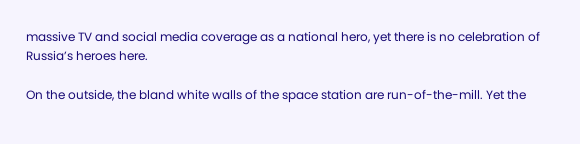massive TV and social media coverage as a national hero, yet there is no celebration of Russia’s heroes here.

On the outside, the bland white walls of the space station are run-of-the-mill. Yet the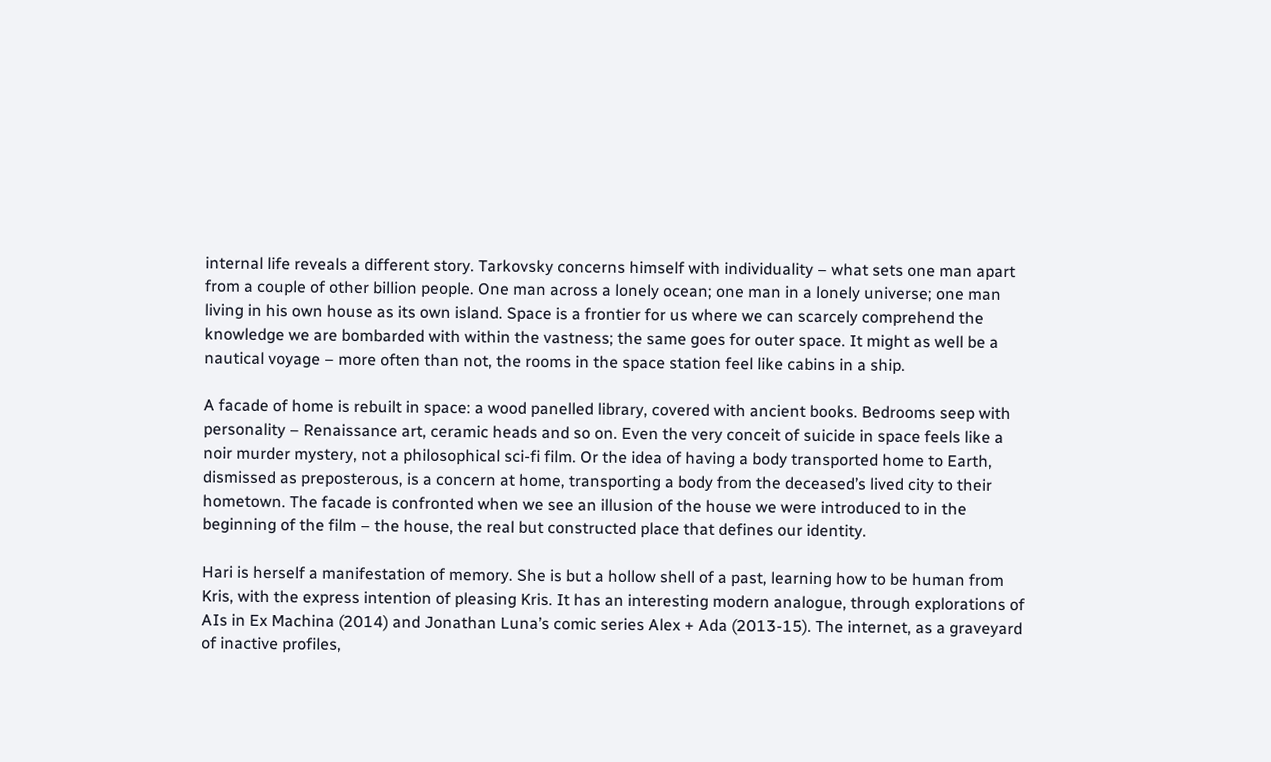internal life reveals a different story. Tarkovsky concerns himself with individuality – what sets one man apart from a couple of other billion people. One man across a lonely ocean; one man in a lonely universe; one man living in his own house as its own island. Space is a frontier for us where we can scarcely comprehend the knowledge we are bombarded with within the vastness; the same goes for outer space. It might as well be a nautical voyage – more often than not, the rooms in the space station feel like cabins in a ship.

A facade of home is rebuilt in space: a wood panelled library, covered with ancient books. Bedrooms seep with personality – Renaissance art, ceramic heads and so on. Even the very conceit of suicide in space feels like a noir murder mystery, not a philosophical sci-fi film. Or the idea of having a body transported home to Earth, dismissed as preposterous, is a concern at home, transporting a body from the deceased’s lived city to their hometown. The facade is confronted when we see an illusion of the house we were introduced to in the beginning of the film – the house, the real but constructed place that defines our identity.

Hari is herself a manifestation of memory. She is but a hollow shell of a past, learning how to be human from Kris, with the express intention of pleasing Kris. It has an interesting modern analogue, through explorations of AIs in Ex Machina (2014) and Jonathan Luna’s comic series Alex + Ada (2013-15). The internet, as a graveyard of inactive profiles,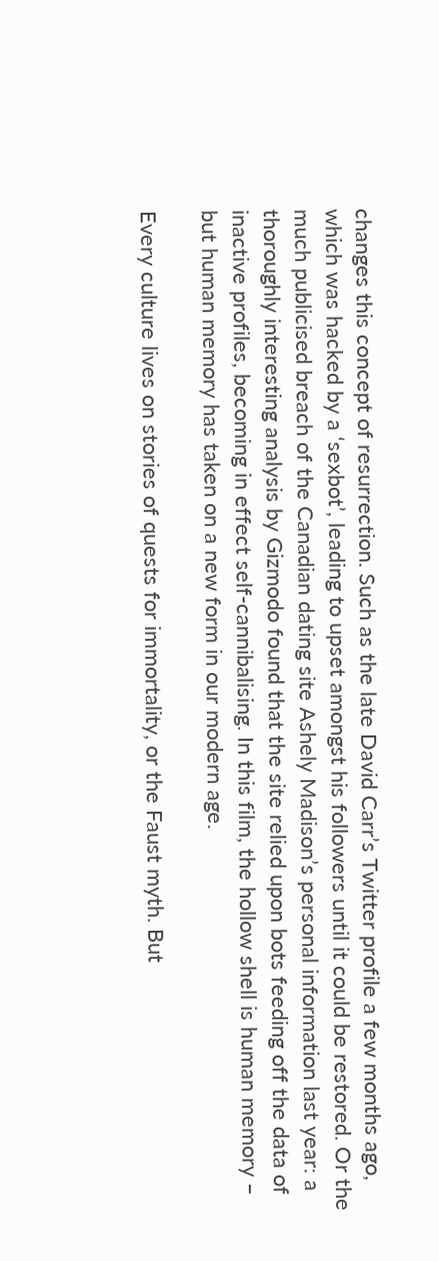changes this concept of resurrection. Such as the late David Carr’s Twitter profile a few months ago, which was hacked by a ‘sexbot’, leading to upset amongst his followers until it could be restored. Or the much publicised breach of the Canadian dating site Ashely Madison’s personal information last year: a thoroughly interesting analysis by Gizmodo found that the site relied upon bots feeding off the data of inactive profiles, becoming in effect self-cannibalising. In this film, the hollow shell is human memory – but human memory has taken on a new form in our modern age.

Every culture lives on stories of quests for immortality, or the Faust myth. But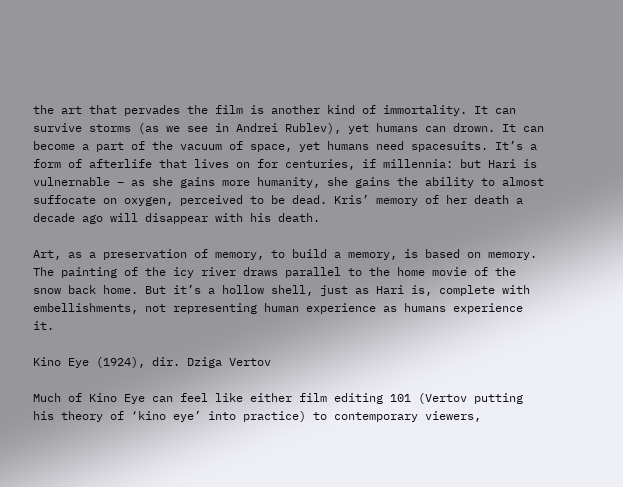the art that pervades the film is another kind of immortality. It can survive storms (as we see in Andrei Rublev), yet humans can drown. It can become a part of the vacuum of space, yet humans need spacesuits. It’s a form of afterlife that lives on for centuries, if millennia: but Hari is vulnernable – as she gains more humanity, she gains the ability to almost suffocate on oxygen, perceived to be dead. Kris’ memory of her death a decade ago will disappear with his death.

Art, as a preservation of memory, to build a memory, is based on memory. The painting of the icy river draws parallel to the home movie of the snow back home. But it’s a hollow shell, just as Hari is, complete with embellishments, not representing human experience as humans experience it.

Kino Eye (1924), dir. Dziga Vertov

Much of Kino Eye can feel like either film editing 101 (Vertov putting his theory of ‘kino eye’ into practice) to contemporary viewers,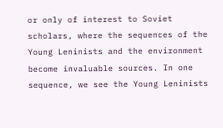or only of interest to Soviet scholars, where the sequences of the Young Leninists and the environment become invaluable sources. In one sequence, we see the Young Leninists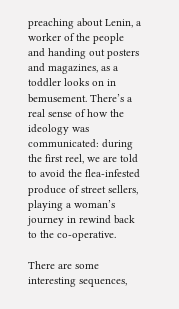preaching about Lenin, a worker of the people and handing out posters and magazines, as a toddler looks on in bemusement. There’s a real sense of how the ideology was communicated: during the first reel, we are told to avoid the flea-infested produce of street sellers, playing a woman’s journey in rewind back to the co-operative.

There are some interesting sequences,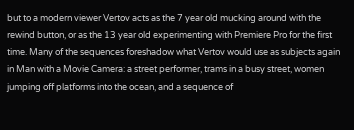but to a modern viewer Vertov acts as the 7 year old mucking around with the rewind button, or as the 13 year old experimenting with Premiere Pro for the first time. Many of the sequences foreshadow what Vertov would use as subjects again in Man with a Movie Camera: a street performer, trams in a busy street, women jumping off platforms into the ocean, and a sequence of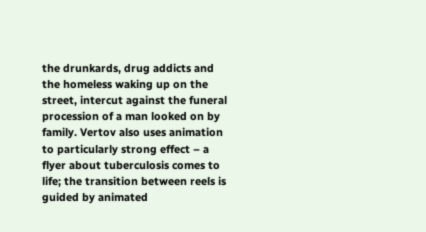the drunkards, drug addicts and the homeless waking up on the street, intercut against the funeral procession of a man looked on by family. Vertov also uses animation to particularly strong effect – a flyer about tuberculosis comes to life; the transition between reels is guided by animated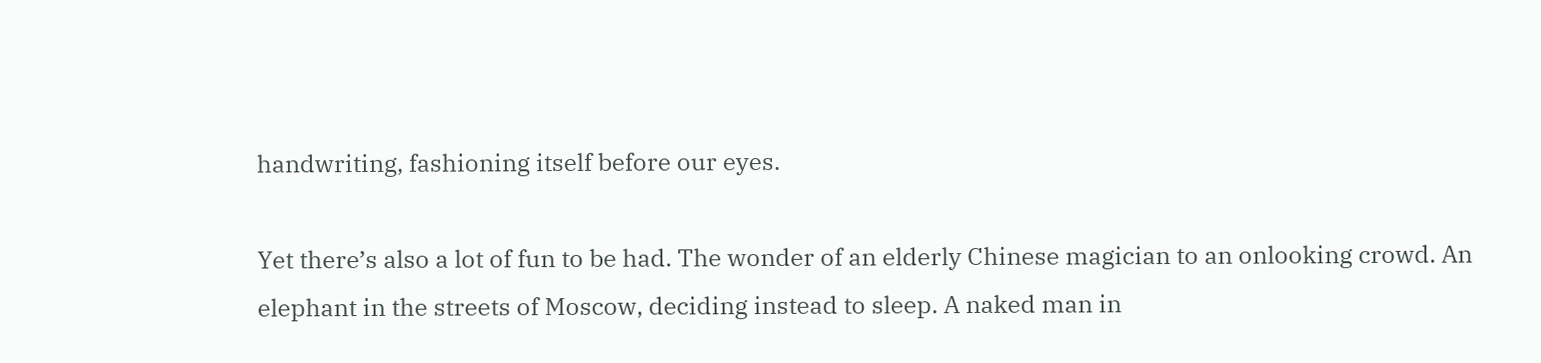handwriting, fashioning itself before our eyes.

Yet there’s also a lot of fun to be had. The wonder of an elderly Chinese magician to an onlooking crowd. An elephant in the streets of Moscow, deciding instead to sleep. A naked man in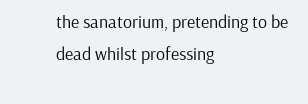the sanatorium, pretending to be dead whilst professing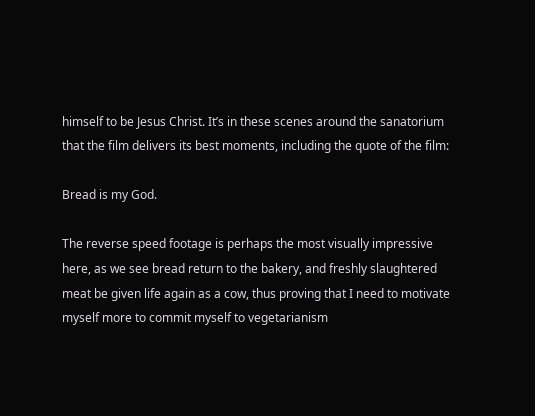himself to be Jesus Christ. It’s in these scenes around the sanatorium that the film delivers its best moments, including the quote of the film:

Bread is my God.

The reverse speed footage is perhaps the most visually impressive here, as we see bread return to the bakery, and freshly slaughtered meat be given life again as a cow, thus proving that I need to motivate myself more to commit myself to vegetarianism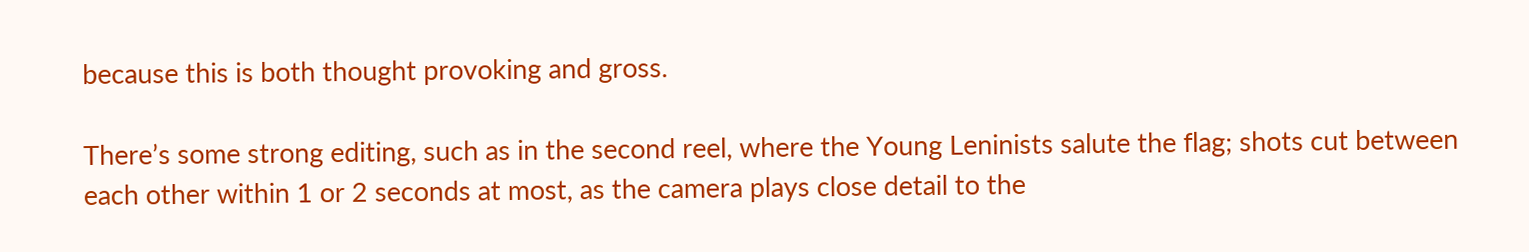because this is both thought provoking and gross.

There’s some strong editing, such as in the second reel, where the Young Leninists salute the flag; shots cut between each other within 1 or 2 seconds at most, as the camera plays close detail to the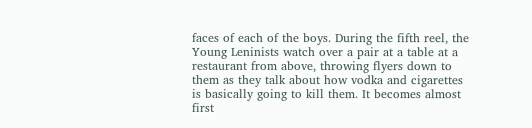faces of each of the boys. During the fifth reel, the Young Leninists watch over a pair at a table at a restaurant from above, throwing flyers down to them as they talk about how vodka and cigarettes is basically going to kill them. It becomes almost first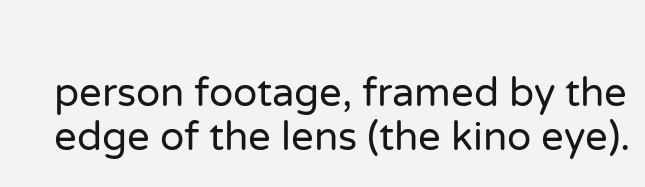person footage, framed by the edge of the lens (the kino eye).